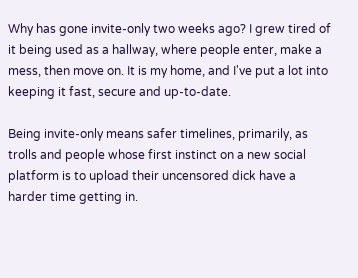Why has gone invite-only two weeks ago? I grew tired of it being used as a hallway, where people enter, make a mess, then move on. It is my home, and I've put a lot into keeping it fast, secure and up-to-date.

Being invite-only means safer timelines, primarily, as trolls and people whose first instinct on a new social platform is to upload their uncensored dick have a harder time getting in.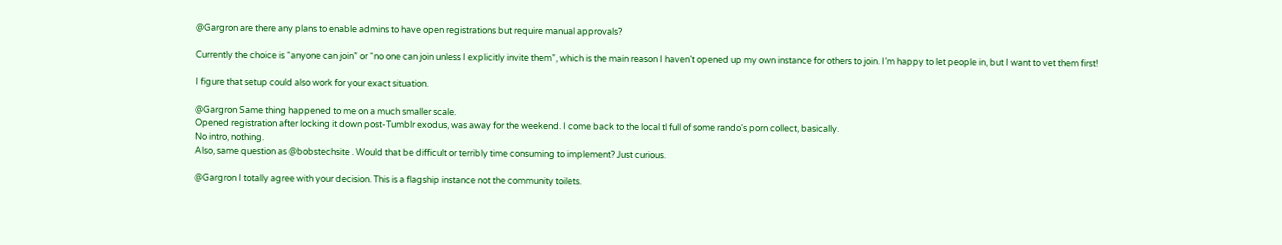@Gargron are there any plans to enable admins to have open registrations but require manual approvals?

Currently the choice is “anyone can join” or “no one can join unless I explicitly invite them”, which is the main reason I haven’t opened up my own instance for others to join. I’m happy to let people in, but I want to vet them first!

I figure that setup could also work for your exact situation.

@Gargron Same thing happened to me on a much smaller scale.
Opened registration after locking it down post-Tumblr exodus, was away for the weekend. I come back to the local tl full of some rando's porn collect, basically.
No intro, nothing.
Also, same question as @bobstechsite . Would that be difficult or terribly time consuming to implement? Just curious.

@Gargron I totally agree with your decision. This is a flagship instance not the community toilets.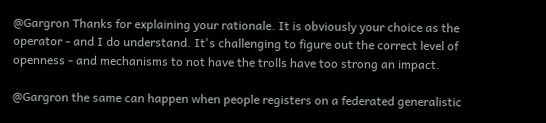@Gargron Thanks for explaining your rationale. It is obviously your choice as the operator - and I do understand. It's challenging to figure out the correct level of openness - and mechanisms to not have the trolls have too strong an impact.

@Gargron the same can happen when people registers on a federated generalistic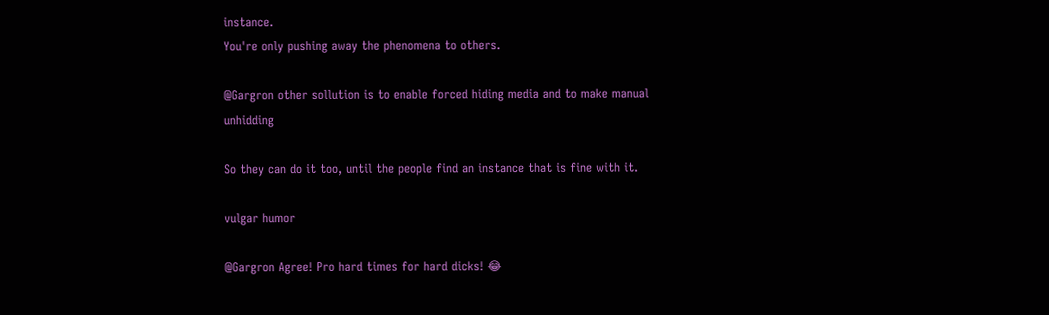instance.
You're only pushing away the phenomena to others.

@Gargron other sollution is to enable forced hiding media and to make manual unhidding

So they can do it too, until the people find an instance that is fine with it.

vulgar humor

@Gargron Agree! Pro hard times for hard dicks! 😂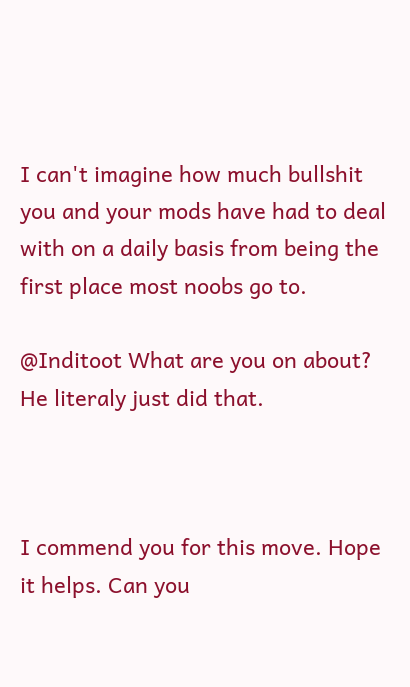I can't imagine how much bullshit you and your mods have had to deal with on a daily basis from being the first place most noobs go to.

@Inditoot What are you on about? He literaly just did that.



I commend you for this move. Hope it helps. Can you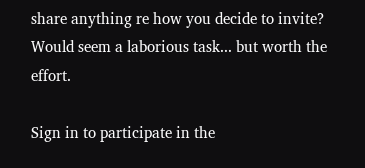share anything re how you decide to invite? Would seem a laborious task... but worth the effort.

Sign in to participate in the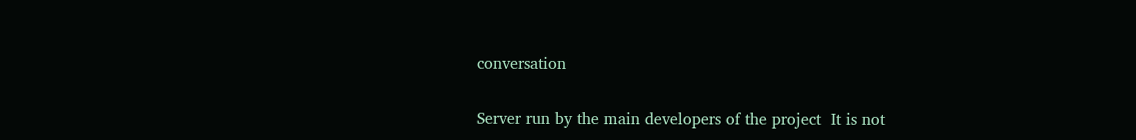conversation

Server run by the main developers of the project  It is not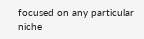focused on any particular niche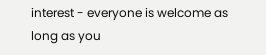interest - everyone is welcome as long as you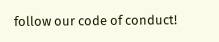follow our code of conduct!